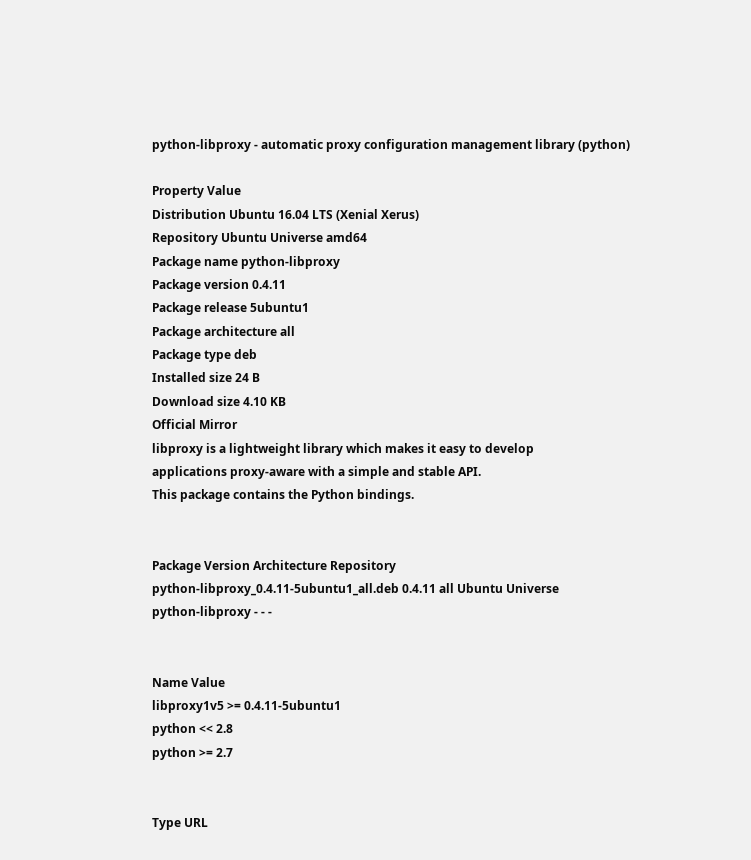python-libproxy - automatic proxy configuration management library (python)

Property Value
Distribution Ubuntu 16.04 LTS (Xenial Xerus)
Repository Ubuntu Universe amd64
Package name python-libproxy
Package version 0.4.11
Package release 5ubuntu1
Package architecture all
Package type deb
Installed size 24 B
Download size 4.10 KB
Official Mirror
libproxy is a lightweight library which makes it easy to develop
applications proxy-aware with a simple and stable API.
This package contains the Python bindings.


Package Version Architecture Repository
python-libproxy_0.4.11-5ubuntu1_all.deb 0.4.11 all Ubuntu Universe
python-libproxy - - -


Name Value
libproxy1v5 >= 0.4.11-5ubuntu1
python << 2.8
python >= 2.7


Type URL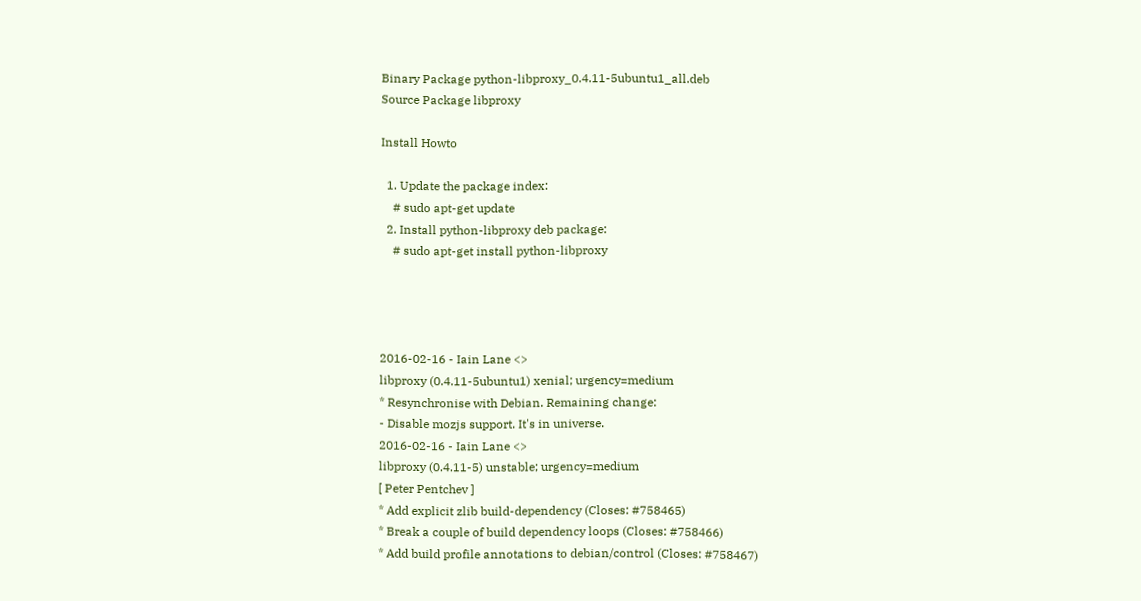Binary Package python-libproxy_0.4.11-5ubuntu1_all.deb
Source Package libproxy

Install Howto

  1. Update the package index:
    # sudo apt-get update
  2. Install python-libproxy deb package:
    # sudo apt-get install python-libproxy




2016-02-16 - Iain Lane <>
libproxy (0.4.11-5ubuntu1) xenial; urgency=medium
* Resynchronise with Debian. Remaining change:
- Disable mozjs support. It's in universe.
2016-02-16 - Iain Lane <>
libproxy (0.4.11-5) unstable; urgency=medium
[ Peter Pentchev ]
* Add explicit zlib build-dependency (Closes: #758465)
* Break a couple of build dependency loops (Closes: #758466)
* Add build profile annotations to debian/control (Closes: #758467)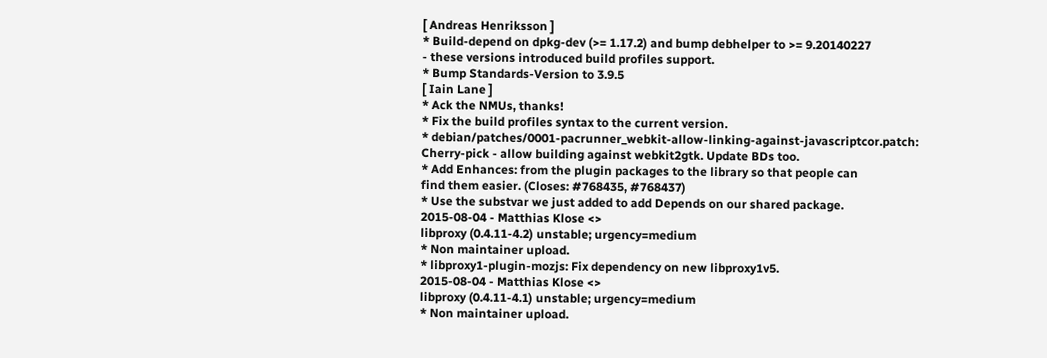[ Andreas Henriksson ]
* Build-depend on dpkg-dev (>= 1.17.2) and bump debhelper to >= 9.20140227
- these versions introduced build profiles support.
* Bump Standards-Version to 3.9.5
[ Iain Lane ]
* Ack the NMUs, thanks!
* Fix the build profiles syntax to the current version.
* debian/patches/0001-pacrunner_webkit-allow-linking-against-javascriptcor.patch:
Cherry-pick - allow building against webkit2gtk. Update BDs too.
* Add Enhances: from the plugin packages to the library so that people can
find them easier. (Closes: #768435, #768437)
* Use the substvar we just added to add Depends on our shared package.
2015-08-04 - Matthias Klose <>
libproxy (0.4.11-4.2) unstable; urgency=medium
* Non maintainer upload.
* libproxy1-plugin-mozjs: Fix dependency on new libproxy1v5.
2015-08-04 - Matthias Klose <>
libproxy (0.4.11-4.1) unstable; urgency=medium
* Non maintainer upload.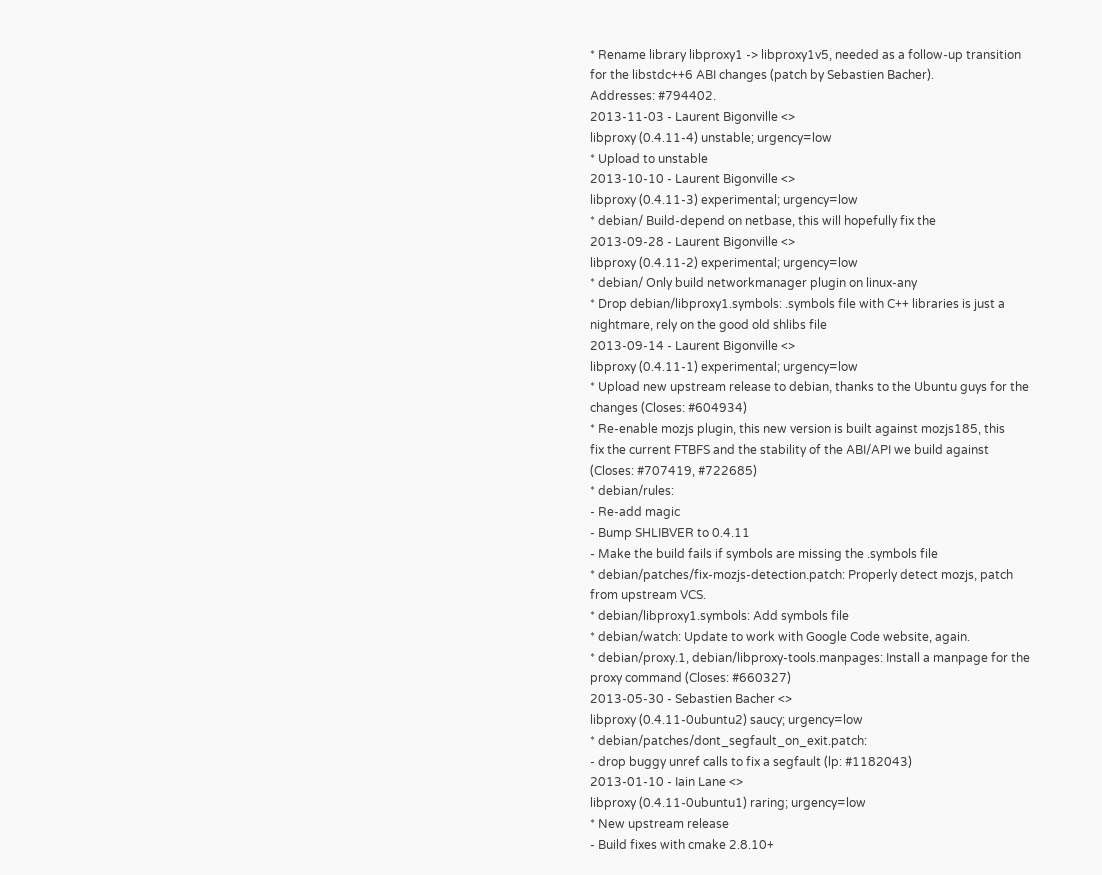* Rename library libproxy1 -> libproxy1v5, needed as a follow-up transition
for the libstdc++6 ABI changes (patch by Sebastien Bacher).
Addresses: #794402.
2013-11-03 - Laurent Bigonville <>
libproxy (0.4.11-4) unstable; urgency=low
* Upload to unstable
2013-10-10 - Laurent Bigonville <>
libproxy (0.4.11-3) experimental; urgency=low
* debian/ Build-depend on netbase, this will hopefully fix the
2013-09-28 - Laurent Bigonville <>
libproxy (0.4.11-2) experimental; urgency=low
* debian/ Only build networkmanager plugin on linux-any
* Drop debian/libproxy1.symbols: .symbols file with C++ libraries is just a
nightmare, rely on the good old shlibs file
2013-09-14 - Laurent Bigonville <>
libproxy (0.4.11-1) experimental; urgency=low
* Upload new upstream release to debian, thanks to the Ubuntu guys for the
changes (Closes: #604934)
* Re-enable mozjs plugin, this new version is built against mozjs185, this
fix the current FTBFS and the stability of the ABI/API we build against
(Closes: #707419, #722685)
* debian/rules:
- Re-add magic
- Bump SHLIBVER to 0.4.11
- Make the build fails if symbols are missing the .symbols file
* debian/patches/fix-mozjs-detection.patch: Properly detect mozjs, patch
from upstream VCS.
* debian/libproxy1.symbols: Add symbols file
* debian/watch: Update to work with Google Code website, again.
* debian/proxy.1, debian/libproxy-tools.manpages: Install a manpage for the
proxy command (Closes: #660327)
2013-05-30 - Sebastien Bacher <>
libproxy (0.4.11-0ubuntu2) saucy; urgency=low
* debian/patches/dont_segfault_on_exit.patch:
- drop buggy unref calls to fix a segfault (lp: #1182043)
2013-01-10 - Iain Lane <>
libproxy (0.4.11-0ubuntu1) raring; urgency=low
* New upstream release
- Build fixes with cmake 2.8.10+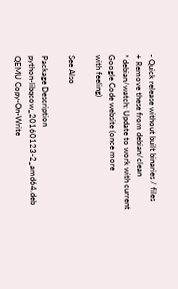- Quick release without built binaries / files
+ Remove these from debian/clean
* debian/watch: Update to work with current Google Code website (once more
with feeling)

See Also

Package Description
python-libqcow_20160123-2_amd64.deb QEMU Copy-On-Write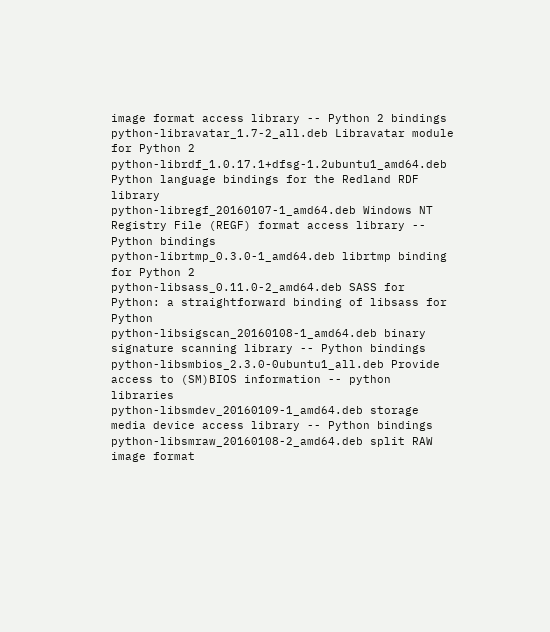image format access library -- Python 2 bindings
python-libravatar_1.7-2_all.deb Libravatar module for Python 2
python-librdf_1.0.17.1+dfsg-1.2ubuntu1_amd64.deb Python language bindings for the Redland RDF library
python-libregf_20160107-1_amd64.deb Windows NT Registry File (REGF) format access library -- Python bindings
python-librtmp_0.3.0-1_amd64.deb librtmp binding for Python 2
python-libsass_0.11.0-2_amd64.deb SASS for Python: a straightforward binding of libsass for Python
python-libsigscan_20160108-1_amd64.deb binary signature scanning library -- Python bindings
python-libsmbios_2.3.0-0ubuntu1_all.deb Provide access to (SM)BIOS information -- python libraries
python-libsmdev_20160109-1_amd64.deb storage media device access library -- Python bindings
python-libsmraw_20160108-2_amd64.deb split RAW image format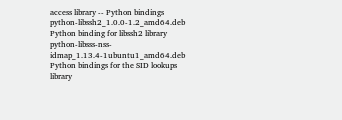access library -- Python bindings
python-libssh2_1.0.0-1.2_amd64.deb Python binding for libssh2 library
python-libsss-nss-idmap_1.13.4-1ubuntu1_amd64.deb Python bindings for the SID lookups library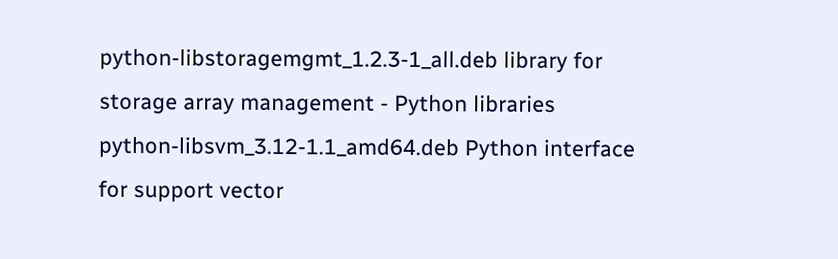python-libstoragemgmt_1.2.3-1_all.deb library for storage array management - Python libraries
python-libsvm_3.12-1.1_amd64.deb Python interface for support vector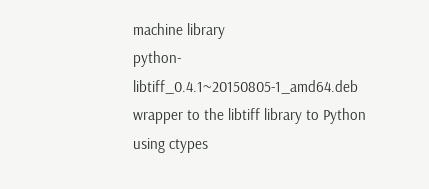machine library
python-libtiff_0.4.1~20150805-1_amd64.deb wrapper to the libtiff library to Python using ctypes